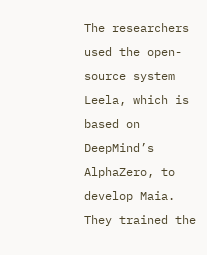The researchers used the open-source system Leela, which is based on DeepMind’s AlphaZero, to develop Maia. They trained the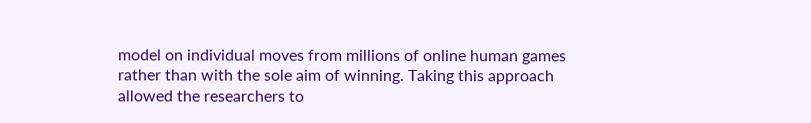model on individual moves from millions of online human games rather than with the sole aim of winning. Taking this approach allowed the researchers to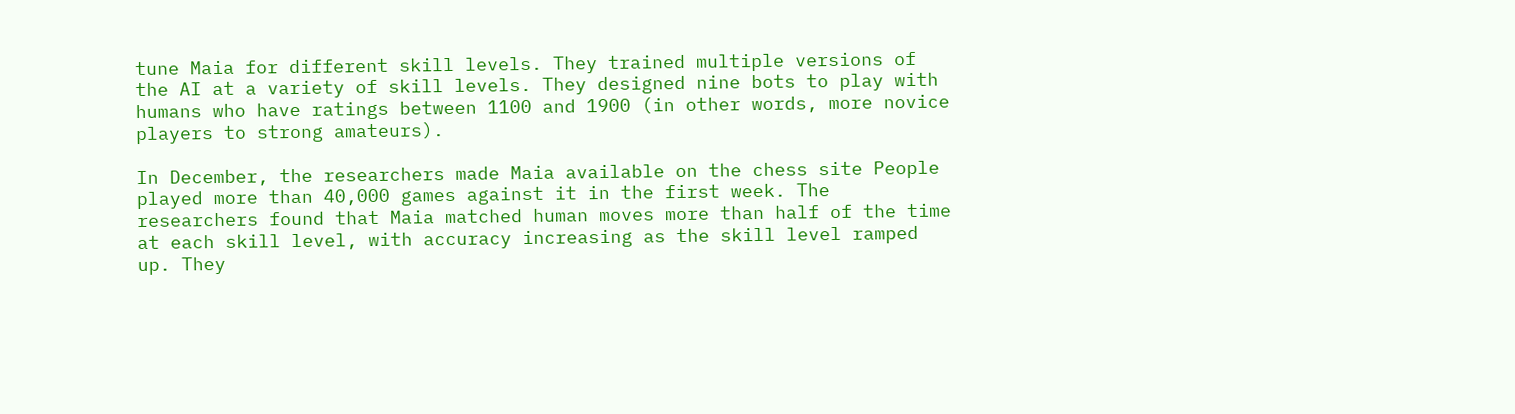tune Maia for different skill levels. They trained multiple versions of the AI at a variety of skill levels. They designed nine bots to play with humans who have ratings between 1100 and 1900 (in other words, more novice players to strong amateurs).

In December, the researchers made Maia available on the chess site People played more than 40,000 games against it in the first week. The researchers found that Maia matched human moves more than half of the time at each skill level, with accuracy increasing as the skill level ramped up. They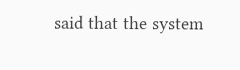said that the system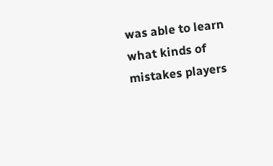was able to learn what kinds of mistakes players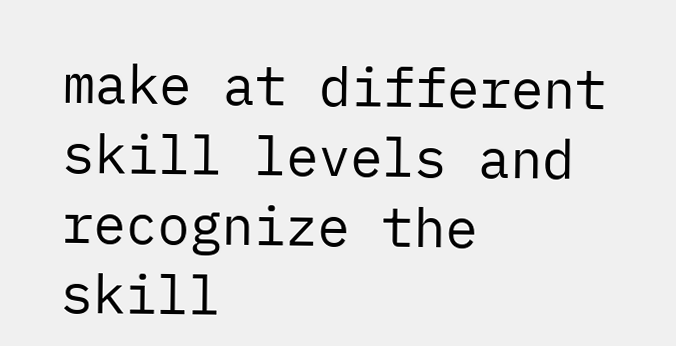make at different skill levels and recognize the skill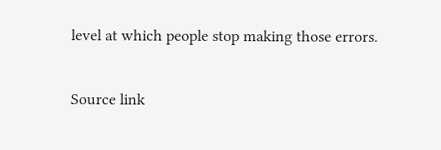level at which people stop making those errors.

Source link